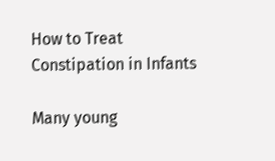How to Treat Constipation in Infants

Many young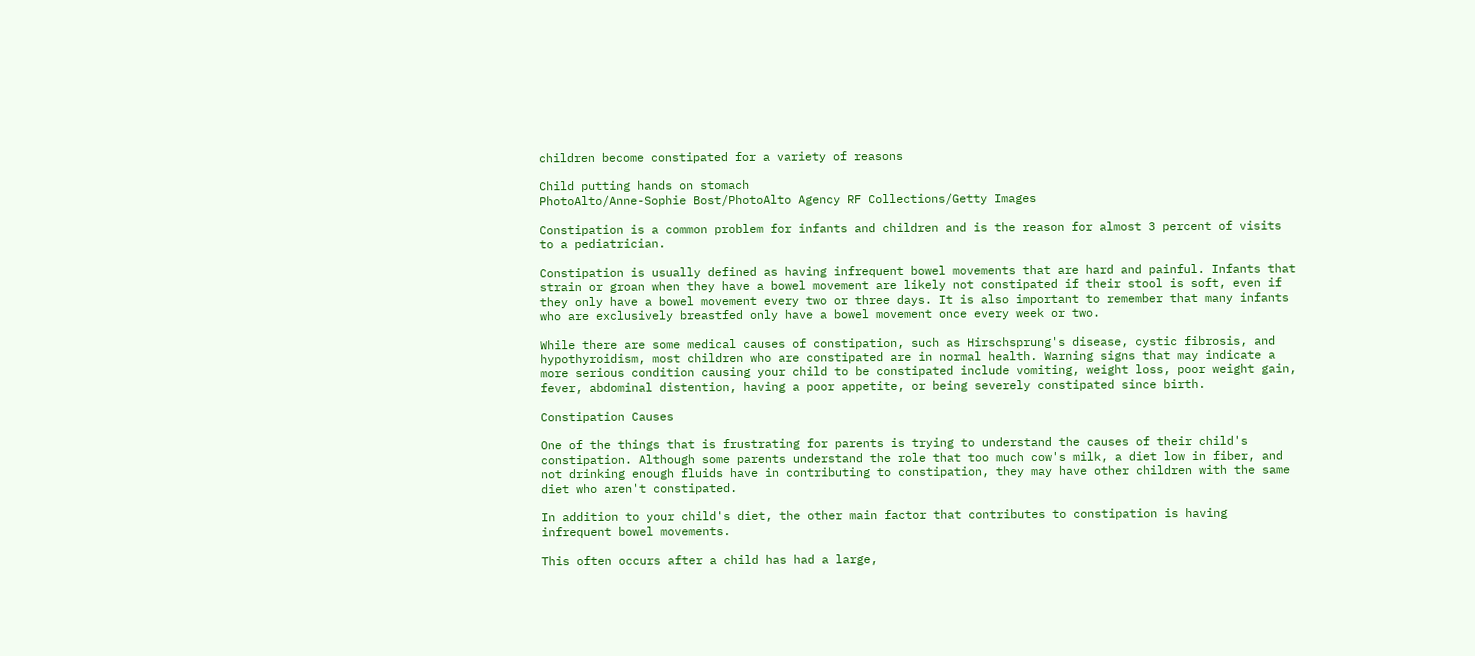children become constipated for a variety of reasons

Child putting hands on stomach
PhotoAlto/Anne-Sophie Bost/PhotoAlto Agency RF Collections/Getty Images

Constipation is a common problem for infants and children and is the reason for almost 3 percent of visits to a pediatrician.

Constipation is usually defined as having infrequent bowel movements that are hard and painful. Infants that strain or groan when they have a bowel movement are likely not constipated if their stool is soft, even if they only have a bowel movement every two or three days. It is also important to remember that many infants who are exclusively breastfed only have a bowel movement once every week or two.

While there are some medical causes of constipation, such as Hirschsprung's disease, cystic fibrosis, and hypothyroidism, most children who are constipated are in normal health. Warning signs that may indicate a more serious condition causing your child to be constipated include vomiting, weight loss, poor weight gain, fever, abdominal distention, having a poor appetite, or being severely constipated since birth.

Constipation Causes

One of the things that is frustrating for parents is trying to understand the causes of their child's constipation. Although some parents understand the role that too much cow's milk, a diet low in fiber, and not drinking enough fluids have in contributing to constipation, they may have other children with the same diet who aren't constipated.

In addition to your child's diet, the other main factor that contributes to constipation is having infrequent bowel movements.

This often occurs after a child has had a large,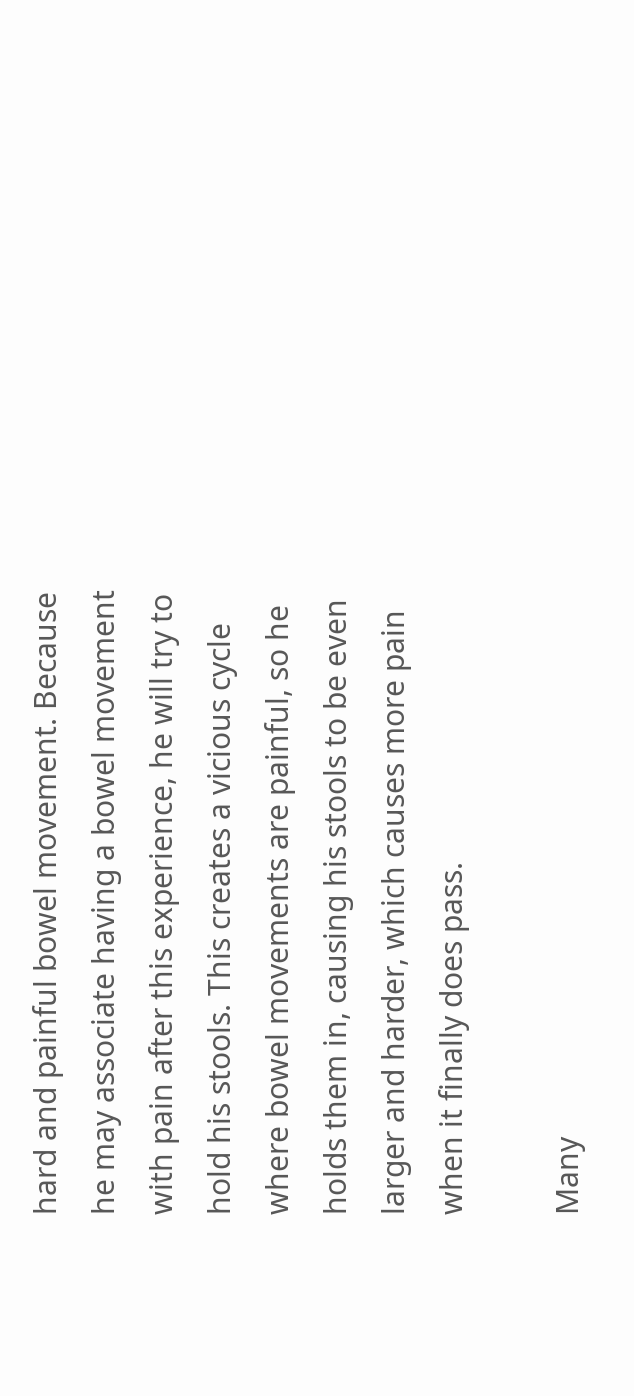hard and painful bowel movement. Because he may associate having a bowel movement with pain after this experience, he will try to hold his stools. This creates a vicious cycle where bowel movements are painful, so he holds them in, causing his stools to be even larger and harder, which causes more pain when it finally does pass.

Many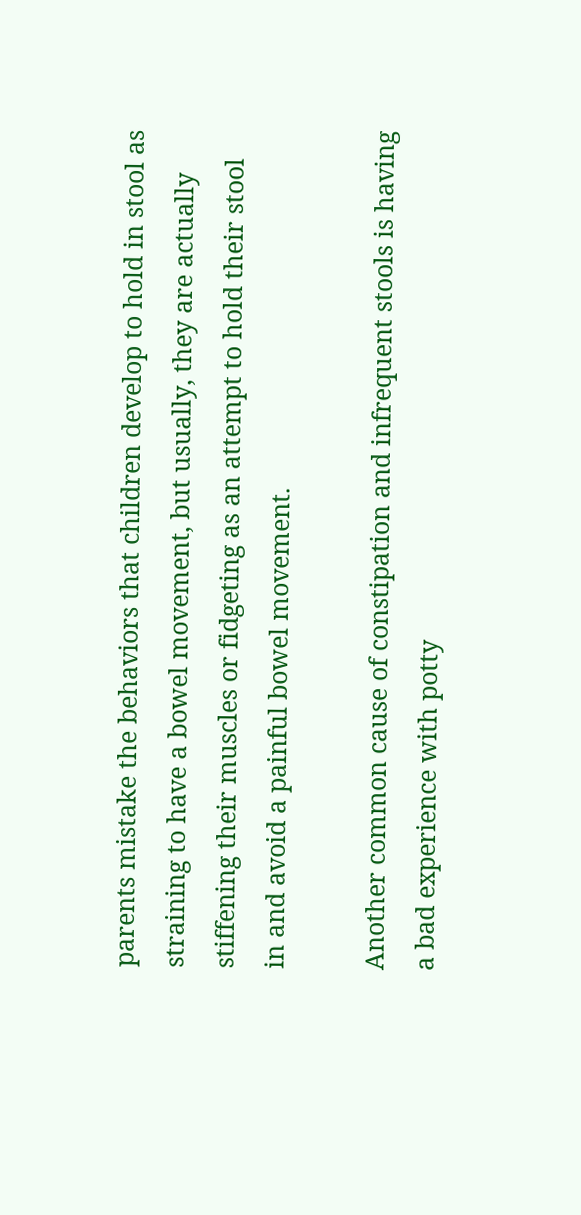parents mistake the behaviors that children develop to hold in stool as straining to have a bowel movement, but usually, they are actually stiffening their muscles or fidgeting as an attempt to hold their stool in and avoid a painful bowel movement.

Another common cause of constipation and infrequent stools is having a bad experience with potty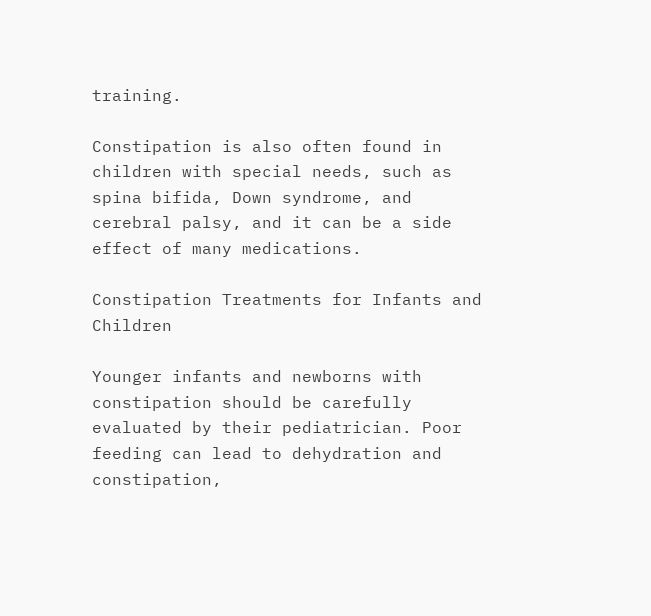training.

Constipation is also often found in children with special needs, such as spina bifida, Down syndrome, and cerebral palsy, and it can be a side effect of many medications.

Constipation Treatments for Infants and Children

Younger infants and newborns with constipation should be carefully evaluated by their pediatrician. Poor feeding can lead to dehydration and constipation,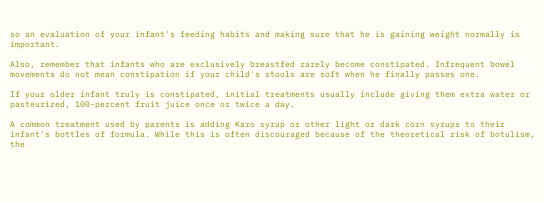so an evaluation of your infant's feeding habits and making sure that he is gaining weight normally is important.

Also, remember that infants who are exclusively breastfed rarely become constipated. Infrequent bowel movements do not mean constipation if your child's stools are soft when he finally passes one.

If your older infant truly is constipated, initial treatments usually include giving them extra water or pasteurized, 100-percent fruit juice once or twice a day.

A common treatment used by parents is adding Karo syrup or other light or dark corn syrups to their infant's bottles of formula. While this is often discouraged because of the theoretical risk of botulism, the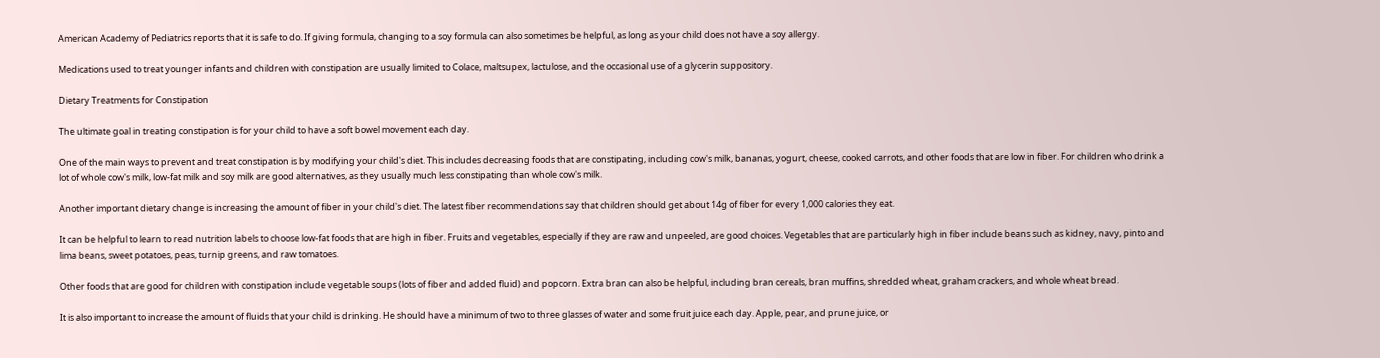American Academy of Pediatrics reports that it is safe to do. If giving formula, changing to a soy formula can also sometimes be helpful, as long as your child does not have a soy allergy.

Medications used to treat younger infants and children with constipation are usually limited to Colace, maltsupex, lactulose, and the occasional use of a glycerin suppository.

Dietary Treatments for Constipation

The ultimate goal in treating constipation is for your child to have a soft bowel movement each day.

One of the main ways to prevent and treat constipation is by modifying your child's diet. This includes decreasing foods that are constipating, including cow's milk, bananas, yogurt, cheese, cooked carrots, and other foods that are low in fiber. For children who drink a lot of whole cow's milk, low-fat milk and soy milk are good alternatives, as they usually much less constipating than whole cow's milk.

Another important dietary change is increasing the amount of fiber in your child's diet. The latest fiber recommendations say that children should get about 14g of fiber for every 1,000 calories they eat.

It can be helpful to learn to read nutrition labels to choose low-fat foods that are high in fiber. Fruits and vegetables, especially if they are raw and unpeeled, are good choices. Vegetables that are particularly high in fiber include beans such as kidney, navy, pinto and lima beans, sweet potatoes, peas, turnip greens, and raw tomatoes.

Other foods that are good for children with constipation include vegetable soups (lots of fiber and added fluid) and popcorn. Extra bran can also be helpful, including bran cereals, bran muffins, shredded wheat, graham crackers, and whole wheat bread.

It is also important to increase the amount of fluids that your child is drinking. He should have a minimum of two to three glasses of water and some fruit juice each day. Apple, pear, and prune juice, or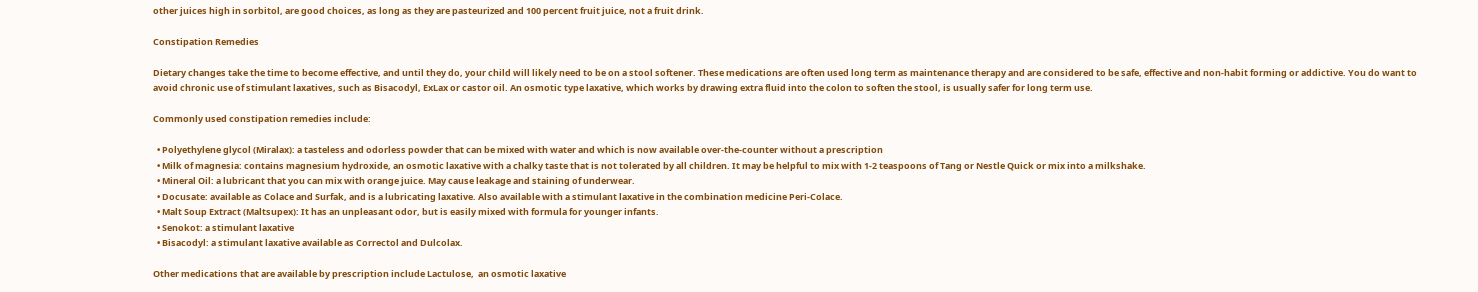other juices high in sorbitol, are good choices, as long as they are pasteurized and 100 percent fruit juice, not a fruit drink.

Constipation Remedies

Dietary changes take the time to become effective, and until they do, your child will likely need to be on a stool softener. These medications are often used long term as maintenance therapy and are considered to be safe, effective and non-habit forming or addictive. You do want to avoid chronic use of stimulant laxatives, such as Bisacodyl, ExLax or castor oil. An osmotic type laxative, which works by drawing extra fluid into the colon to soften the stool, is usually safer for long term use.

Commonly used constipation remedies include:

  • Polyethylene glycol (Miralax): a tasteless and odorless powder that can be mixed with water and which is now available over-the-counter without a prescription
  • Milk of magnesia: contains magnesium hydroxide, an osmotic laxative with a chalky taste that is not tolerated by all children. It may be helpful to mix with 1-2 teaspoons of Tang or Nestle Quick or mix into a milkshake.
  • Mineral Oil: a lubricant that you can mix with orange juice. May cause leakage and staining of underwear.
  • Docusate: available as Colace and Surfak, and is a lubricating laxative. Also available with a stimulant laxative in the combination medicine Peri-Colace.
  • Malt Soup Extract (Maltsupex): It has an unpleasant odor, but is easily mixed with formula for younger infants.
  • Senokot: a stimulant laxative
  • Bisacodyl: a stimulant laxative available as Correctol and Dulcolax.

Other medications that are available by prescription include Lactulose,  an osmotic laxative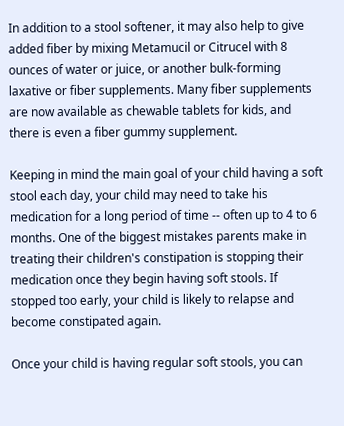In addition to a stool softener, it may also help to give added fiber by mixing Metamucil or Citrucel with 8 ounces of water or juice, or another bulk-forming laxative or fiber supplements. Many fiber supplements are now available as chewable tablets for kids, and there is even a fiber gummy supplement.

Keeping in mind the main goal of your child having a soft stool each day, your child may need to take his medication for a long period of time -- often up to 4 to 6 months. One of the biggest mistakes parents make in treating their children's constipation is stopping their medication once they begin having soft stools. If stopped too early, your child is likely to relapse and become constipated again.

Once your child is having regular soft stools, you can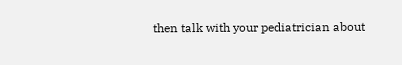then talk with your pediatrician about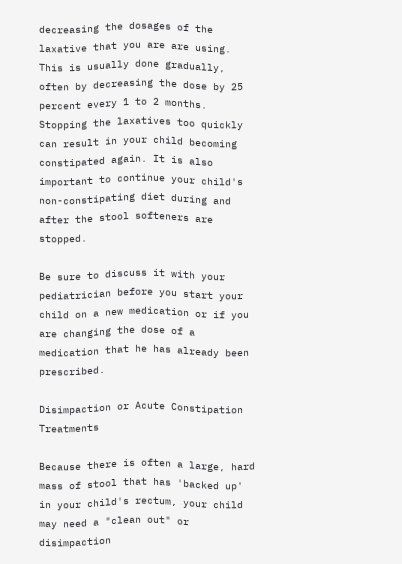decreasing the dosages of the laxative that you are are using. This is usually done gradually, often by decreasing the dose by 25 percent every 1 to 2 months. Stopping the laxatives too quickly can result in your child becoming constipated again. It is also important to continue your child's non-constipating diet during and after the stool softeners are stopped.

Be sure to discuss it with your pediatrician before you start your child on a new medication or if you are changing the dose of a medication that he has already been prescribed.

Disimpaction or Acute Constipation Treatments

Because there is often a large, hard mass of stool that has 'backed up' in your child's rectum, your child may need a "clean out" or disimpaction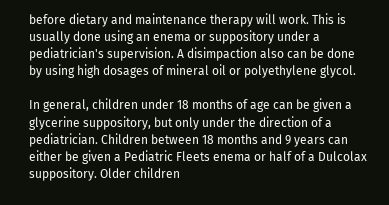before dietary and maintenance therapy will work. This is usually done using an enema or suppository under a pediatrician's supervision. A disimpaction also can be done by using high dosages of mineral oil or polyethylene glycol.

In general, children under 18 months of age can be given a glycerine suppository, but only under the direction of a pediatrician. Children between 18 months and 9 years can either be given a Pediatric Fleets enema or half of a Dulcolax suppository. Older children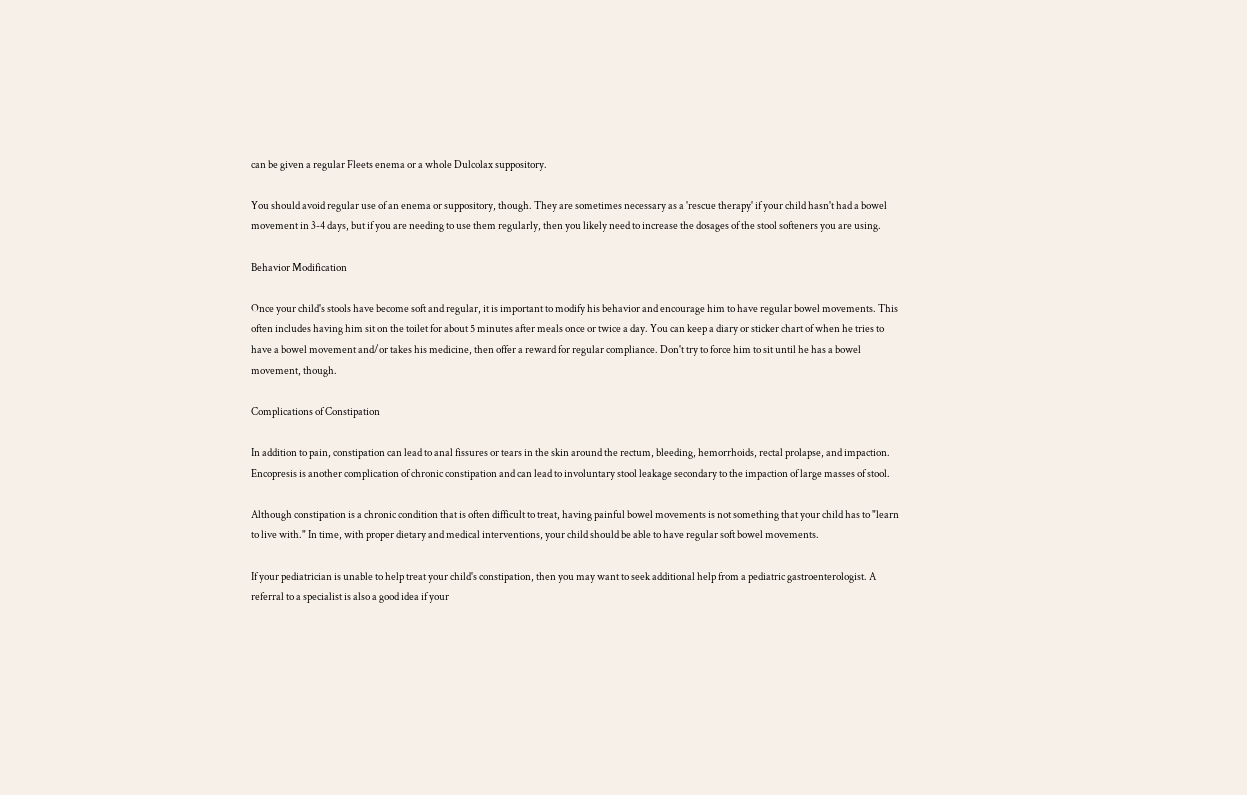can be given a regular Fleets enema or a whole Dulcolax suppository.

You should avoid regular use of an enema or suppository, though. They are sometimes necessary as a 'rescue therapy' if your child hasn't had a bowel movement in 3-4 days, but if you are needing to use them regularly, then you likely need to increase the dosages of the stool softeners you are using.

Behavior Modification

Once your child's stools have become soft and regular, it is important to modify his behavior and encourage him to have regular bowel movements. This often includes having him sit on the toilet for about 5 minutes after meals once or twice a day. You can keep a diary or sticker chart of when he tries to have a bowel movement and/or takes his medicine, then offer a reward for regular compliance. Don't try to force him to sit until he has a bowel movement, though.

Complications of Constipation

In addition to pain, constipation can lead to anal fissures or tears in the skin around the rectum, bleeding, hemorrhoids, rectal prolapse, and impaction. Encopresis is another complication of chronic constipation and can lead to involuntary stool leakage secondary to the impaction of large masses of stool.

Although constipation is a chronic condition that is often difficult to treat, having painful bowel movements is not something that your child has to "learn to live with." In time, with proper dietary and medical interventions, your child should be able to have regular soft bowel movements.

If your pediatrician is unable to help treat your child's constipation, then you may want to seek additional help from a pediatric gastroenterologist. A referral to a specialist is also a good idea if your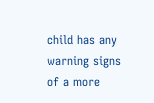child has any warning signs of a more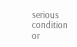serious condition or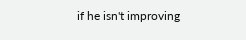if he isn't improving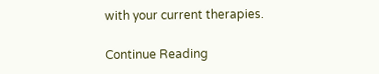with your current therapies.

Continue Reading